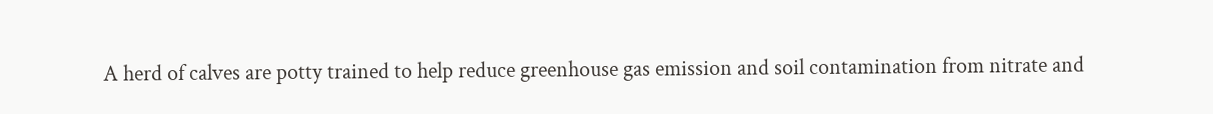A herd of calves are potty trained to help reduce greenhouse gas emission and soil contamination from nitrate and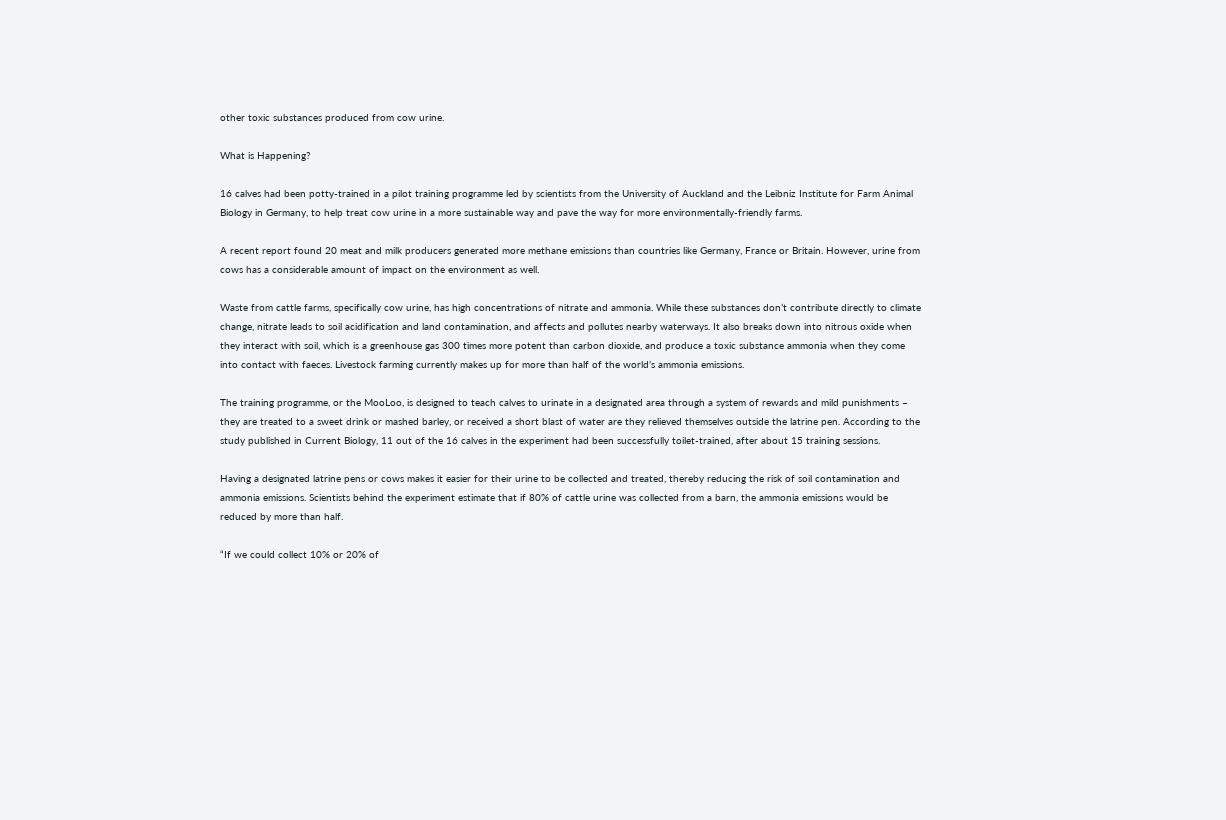other toxic substances produced from cow urine.

What is Happening?

16 calves had been potty-trained in a pilot training programme led by scientists from the University of Auckland and the Leibniz Institute for Farm Animal Biology in Germany, to help treat cow urine in a more sustainable way and pave the way for more environmentally-friendly farms.

A recent report found 20 meat and milk producers generated more methane emissions than countries like Germany, France or Britain. However, urine from cows has a considerable amount of impact on the environment as well.

Waste from cattle farms, specifically cow urine, has high concentrations of nitrate and ammonia. While these substances don’t contribute directly to climate change, nitrate leads to soil acidification and land contamination, and affects and pollutes nearby waterways. It also breaks down into nitrous oxide when they interact with soil, which is a greenhouse gas 300 times more potent than carbon dioxide, and produce a toxic substance ammonia when they come into contact with faeces. Livestock farming currently makes up for more than half of the world’s ammonia emissions.

The training programme, or the MooLoo, is designed to teach calves to urinate in a designated area through a system of rewards and mild punishments – they are treated to a sweet drink or mashed barley, or received a short blast of water are they relieved themselves outside the latrine pen. According to the study published in Current Biology, 11 out of the 16 calves in the experiment had been successfully toilet-trained, after about 15 training sessions.

Having a designated latrine pens or cows makes it easier for their urine to be collected and treated, thereby reducing the risk of soil contamination and ammonia emissions. Scientists behind the experiment estimate that if 80% of cattle urine was collected from a barn, the ammonia emissions would be reduced by more than half.

“If we could collect 10% or 20% of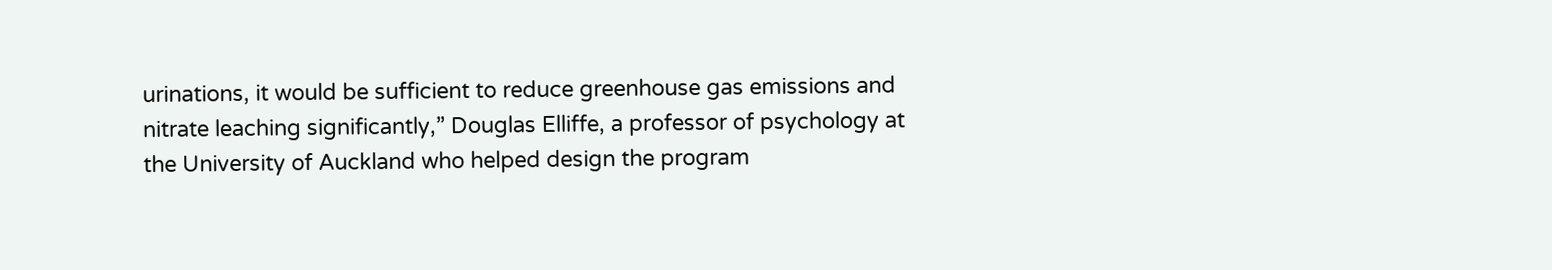urinations, it would be sufficient to reduce greenhouse gas emissions and nitrate leaching significantly,” Douglas Elliffe, a professor of psychology at the University of Auckland who helped design the program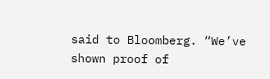said to Bloomberg. “We’ve shown proof of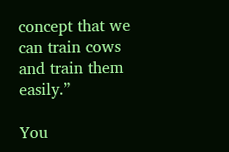concept that we can train cows and train them easily.”

You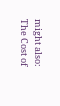might also: The Cost of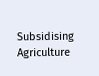Subsidising Agriculture